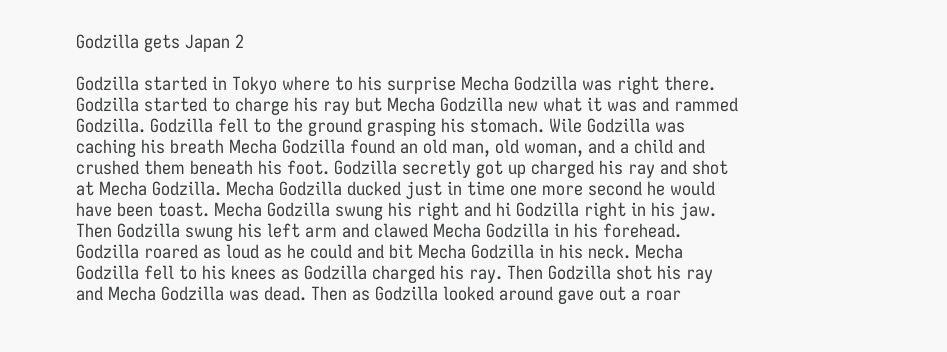Godzilla gets Japan 2

Godzilla started in Tokyo where to his surprise Mecha Godzilla was right there. Godzilla started to charge his ray but Mecha Godzilla new what it was and rammed Godzilla. Godzilla fell to the ground grasping his stomach. Wile Godzilla was caching his breath Mecha Godzilla found an old man, old woman, and a child and crushed them beneath his foot. Godzilla secretly got up charged his ray and shot at Mecha Godzilla. Mecha Godzilla ducked just in time one more second he would have been toast. Mecha Godzilla swung his right and hi Godzilla right in his jaw. Then Godzilla swung his left arm and clawed Mecha Godzilla in his forehead. Godzilla roared as loud as he could and bit Mecha Godzilla in his neck. Mecha Godzilla fell to his knees as Godzilla charged his ray. Then Godzilla shot his ray and Mecha Godzilla was dead. Then as Godzilla looked around gave out a roar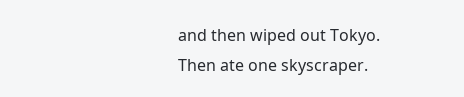and then wiped out Tokyo. Then ate one skyscraper.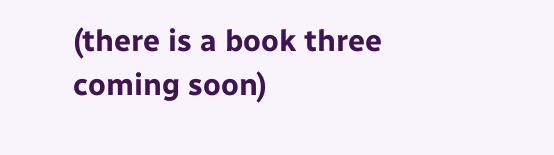(there is a book three coming soon)